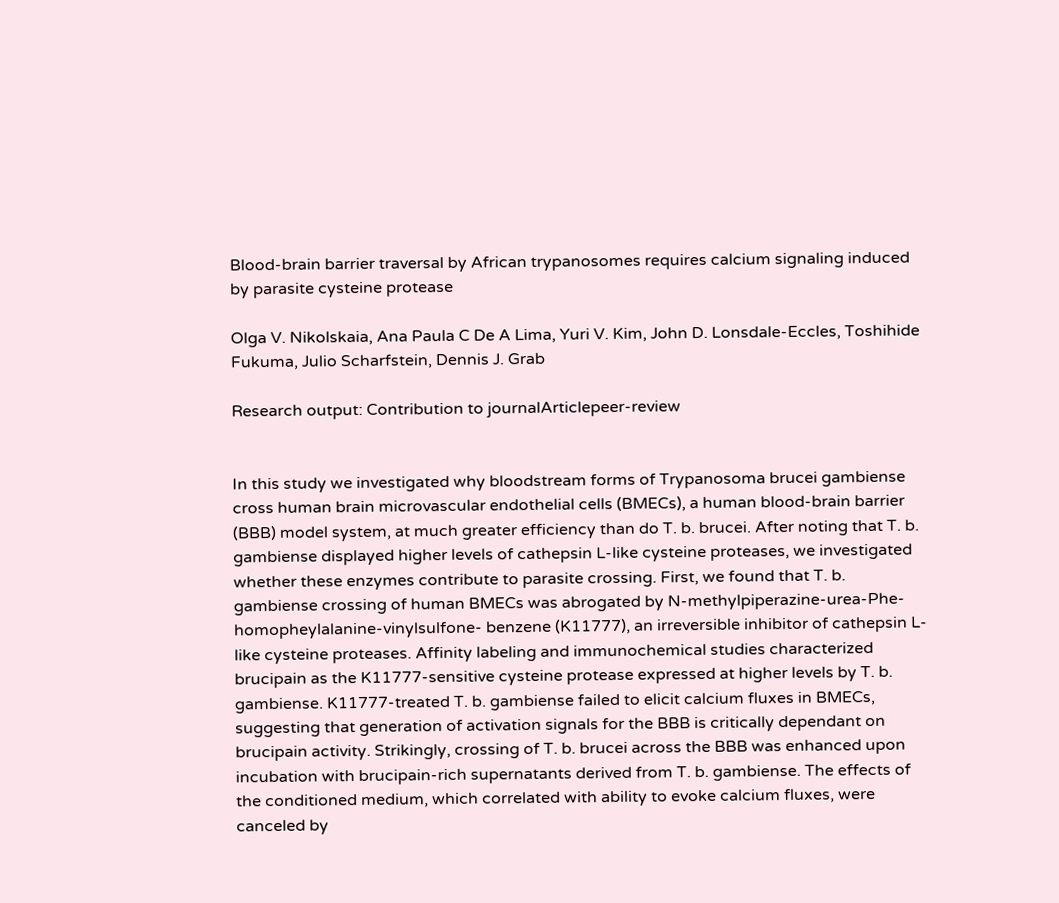Blood-brain barrier traversal by African trypanosomes requires calcium signaling induced by parasite cysteine protease

Olga V. Nikolskaia, Ana Paula C De A Lima, Yuri V. Kim, John D. Lonsdale-Eccles, Toshihide Fukuma, Julio Scharfstein, Dennis J. Grab

Research output: Contribution to journalArticlepeer-review


In this study we investigated why bloodstream forms of Trypanosoma brucei gambiense cross human brain microvascular endothelial cells (BMECs), a human blood-brain barrier (BBB) model system, at much greater efficiency than do T. b. brucei. After noting that T. b. gambiense displayed higher levels of cathepsin L-like cysteine proteases, we investigated whether these enzymes contribute to parasite crossing. First, we found that T. b. gambiense crossing of human BMECs was abrogated by N-methylpiperazine-urea-Phe-homopheylalanine-vinylsulfone- benzene (K11777), an irreversible inhibitor of cathepsin L-like cysteine proteases. Affinity labeling and immunochemical studies characterized brucipain as the K11777-sensitive cysteine protease expressed at higher levels by T. b. gambiense. K11777-treated T. b. gambiense failed to elicit calcium fluxes in BMECs, suggesting that generation of activation signals for the BBB is critically dependant on brucipain activity. Strikingly, crossing of T. b. brucei across the BBB was enhanced upon incubation with brucipain-rich supernatants derived from T. b. gambiense. The effects of the conditioned medium, which correlated with ability to evoke calcium fluxes, were canceled by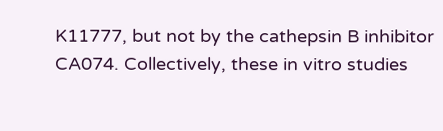K11777, but not by the cathepsin B inhibitor CA074. Collectively, these in vitro studies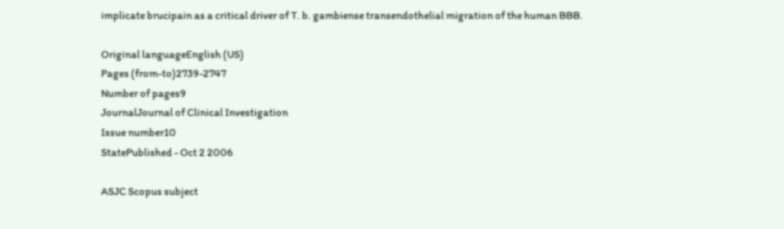implicate brucipain as a critical driver of T. b. gambiense transendothelial migration of the human BBB.

Original languageEnglish (US)
Pages (from-to)2739-2747
Number of pages9
JournalJournal of Clinical Investigation
Issue number10
StatePublished - Oct 2 2006

ASJC Scopus subject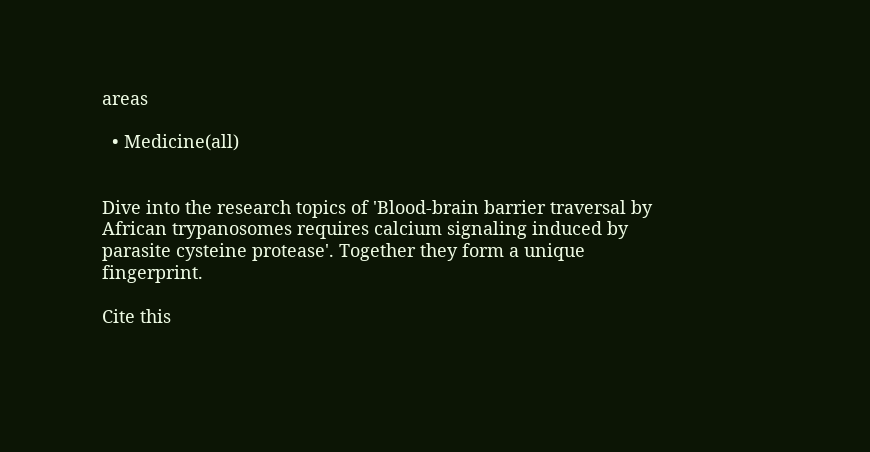areas

  • Medicine(all)


Dive into the research topics of 'Blood-brain barrier traversal by African trypanosomes requires calcium signaling induced by parasite cysteine protease'. Together they form a unique fingerprint.

Cite this